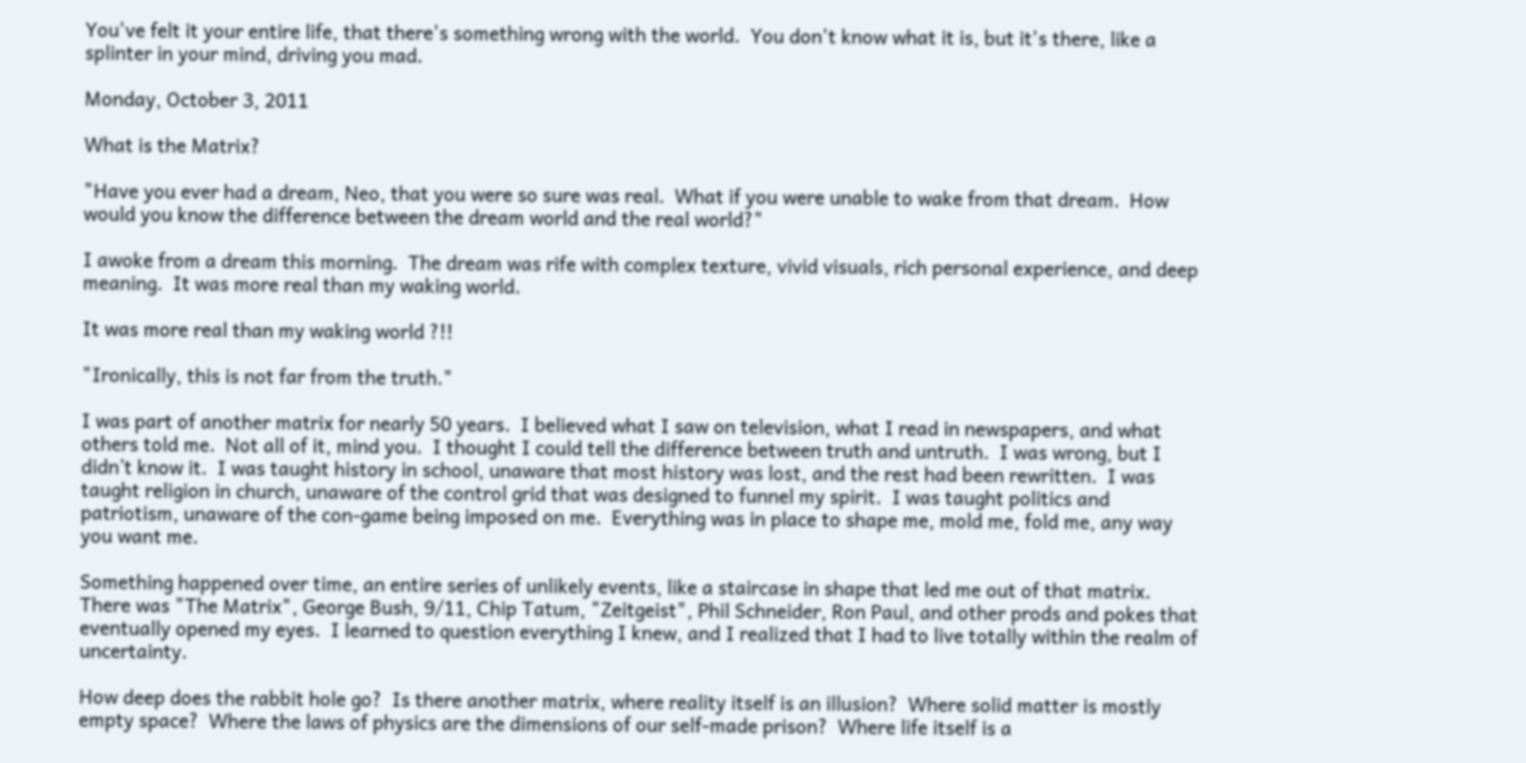You've felt it your entire life, that there's something wrong with the world.  You don't know what it is, but it's there, like a splinter in your mind, driving you mad.

Monday, October 3, 2011

What is the Matrix?

"Have you ever had a dream, Neo, that you were so sure was real.  What if you were unable to wake from that dream.  How would you know the difference between the dream world and the real world?"

I awoke from a dream this morning.  The dream was rife with complex texture, vivid visuals, rich personal experience, and deep meaning.  It was more real than my waking world.

It was more real than my waking world ?!!

"Ironically, this is not far from the truth."

I was part of another matrix for nearly 50 years.  I believed what I saw on television, what I read in newspapers, and what others told me.  Not all of it, mind you.  I thought I could tell the difference between truth and untruth.  I was wrong, but I didn’t know it.  I was taught history in school, unaware that most history was lost, and the rest had been rewritten.  I was taught religion in church, unaware of the control grid that was designed to funnel my spirit.  I was taught politics and patriotism, unaware of the con-game being imposed on me.  Everything was in place to shape me, mold me, fold me, any way you want me.

Something happened over time, an entire series of unlikely events, like a staircase in shape that led me out of that matrix.  There was "The Matrix", George Bush, 9/11, Chip Tatum, "Zeitgeist", Phil Schneider, Ron Paul, and other prods and pokes that eventually opened my eyes.  I learned to question everything I knew, and I realized that I had to live totally within the realm of uncertainty.

How deep does the rabbit hole go?  Is there another matrix, where reality itself is an illusion?  Where solid matter is mostly empty space?  Where the laws of physics are the dimensions of our self-made prison?  Where life itself is a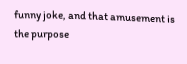funny joke, and that amusement is the purpose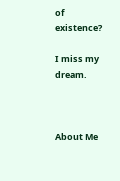of existence?

I miss my dream.



About Me